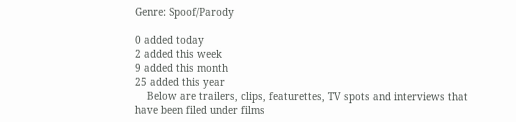Genre: Spoof/Parody

0 added today
2 added this week
9 added this month
25 added this year
    Below are trailers, clips, featurettes, TV spots and interviews that have been filed under films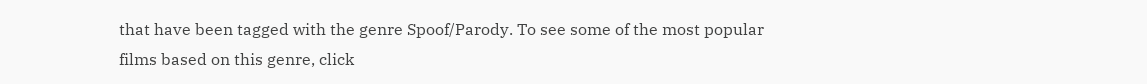that have been tagged with the genre Spoof/Parody. To see some of the most popular films based on this genre, click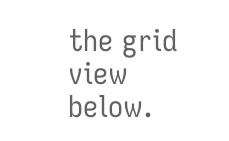the grid view below.